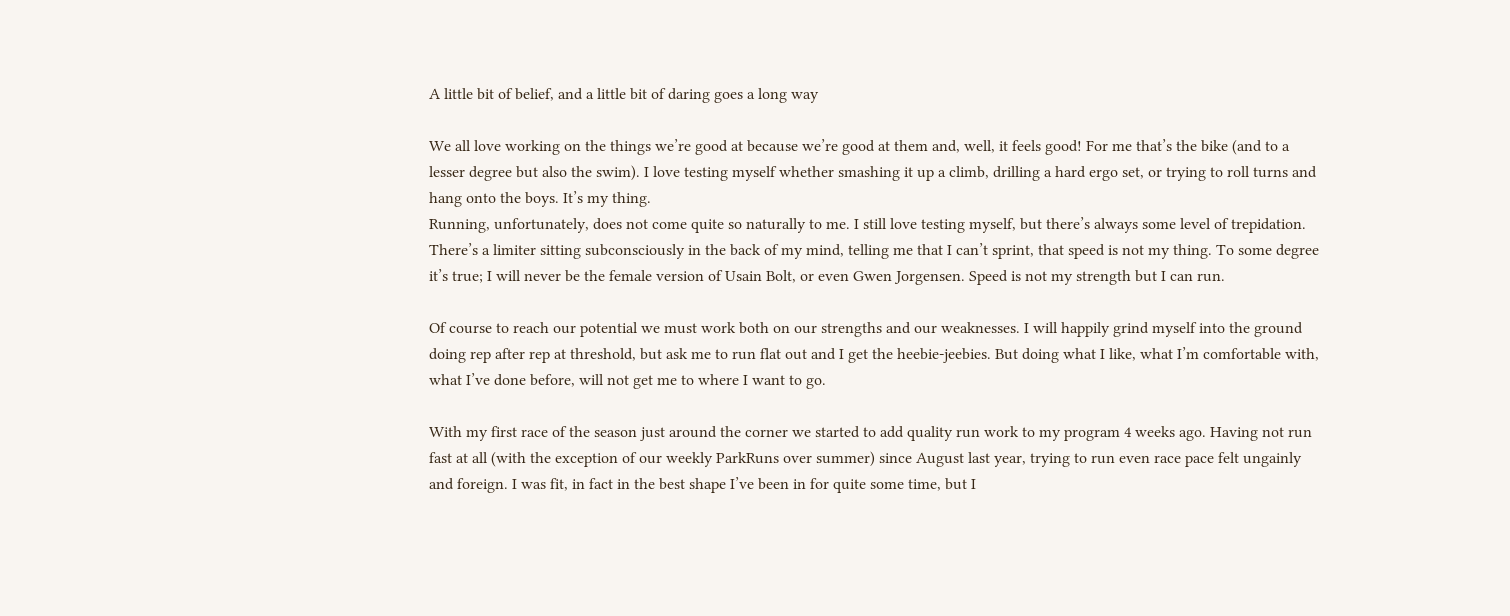A little bit of belief, and a little bit of daring goes a long way

We all love working on the things we’re good at because we’re good at them and, well, it feels good! For me that’s the bike (and to a lesser degree but also the swim). I love testing myself whether smashing it up a climb, drilling a hard ergo set, or trying to roll turns and hang onto the boys. It’s my thing.
Running, unfortunately, does not come quite so naturally to me. I still love testing myself, but there’s always some level of trepidation. There’s a limiter sitting subconsciously in the back of my mind, telling me that I can’t sprint, that speed is not my thing. To some degree it’s true; I will never be the female version of Usain Bolt, or even Gwen Jorgensen. Speed is not my strength but I can run.

Of course to reach our potential we must work both on our strengths and our weaknesses. I will happily grind myself into the ground doing rep after rep at threshold, but ask me to run flat out and I get the heebie-jeebies. But doing what I like, what I’m comfortable with, what I’ve done before, will not get me to where I want to go.

With my first race of the season just around the corner we started to add quality run work to my program 4 weeks ago. Having not run fast at all (with the exception of our weekly ParkRuns over summer) since August last year, trying to run even race pace felt ungainly and foreign. I was fit, in fact in the best shape I’ve been in for quite some time, but I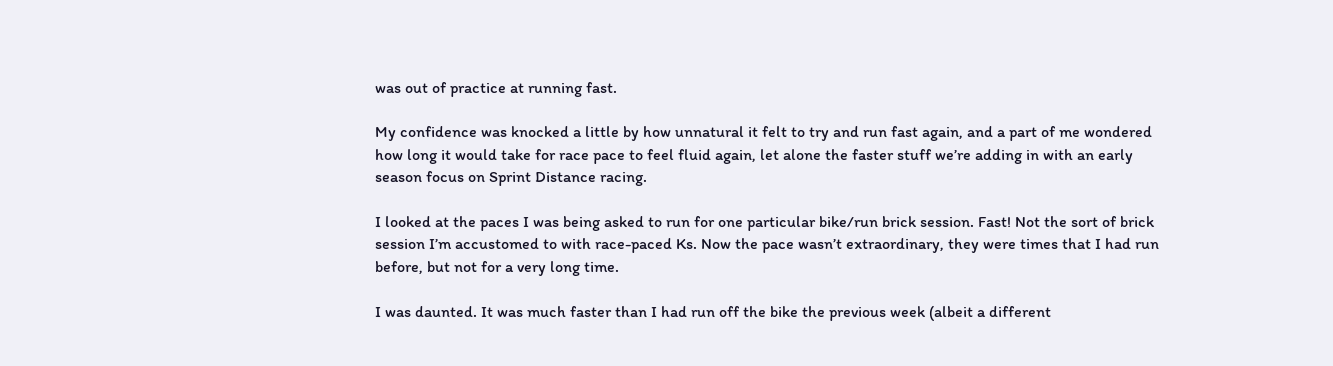was out of practice at running fast.

My confidence was knocked a little by how unnatural it felt to try and run fast again, and a part of me wondered how long it would take for race pace to feel fluid again, let alone the faster stuff we’re adding in with an early season focus on Sprint Distance racing.

I looked at the paces I was being asked to run for one particular bike/run brick session. Fast! Not the sort of brick session I’m accustomed to with race-paced Ks. Now the pace wasn’t extraordinary, they were times that I had run before, but not for a very long time.

I was daunted. It was much faster than I had run off the bike the previous week (albeit a different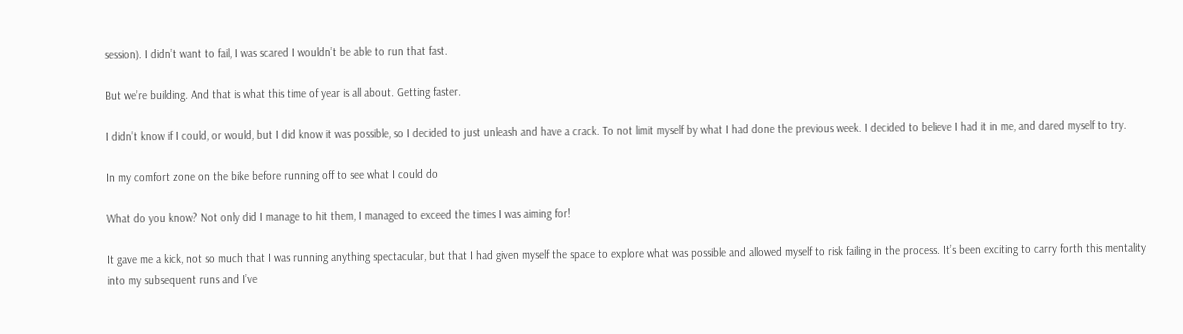session). I didn’t want to fail, I was scared I wouldn’t be able to run that fast.

But we’re building. And that is what this time of year is all about. Getting faster.

I didn’t know if I could, or would, but I did know it was possible, so I decided to just unleash and have a crack. To not limit myself by what I had done the previous week. I decided to believe I had it in me, and dared myself to try.

In my comfort zone on the bike before running off to see what I could do

What do you know? Not only did I manage to hit them, I managed to exceed the times I was aiming for!

It gave me a kick, not so much that I was running anything spectacular, but that I had given myself the space to explore what was possible and allowed myself to risk failing in the process. It’s been exciting to carry forth this mentality into my subsequent runs and I’ve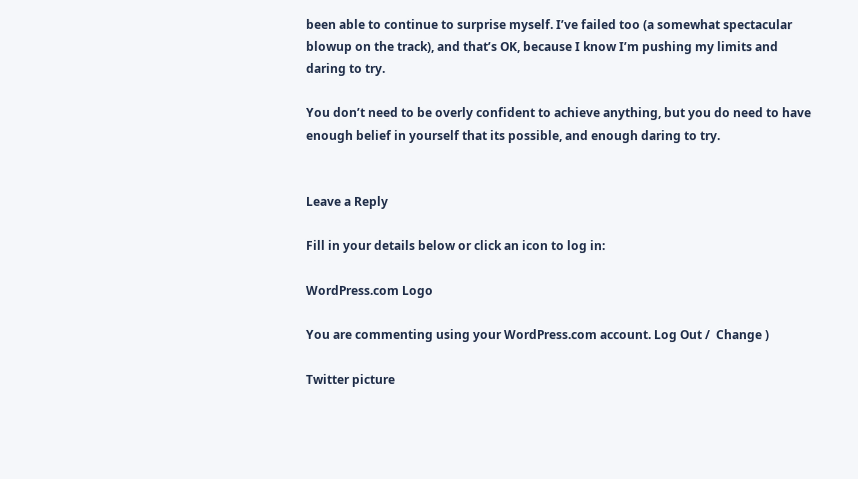been able to continue to surprise myself. I’ve failed too (a somewhat spectacular blowup on the track), and that’s OK, because I know I’m pushing my limits and daring to try.

You don’t need to be overly confident to achieve anything, but you do need to have enough belief in yourself that its possible, and enough daring to try.


Leave a Reply

Fill in your details below or click an icon to log in:

WordPress.com Logo

You are commenting using your WordPress.com account. Log Out /  Change )

Twitter picture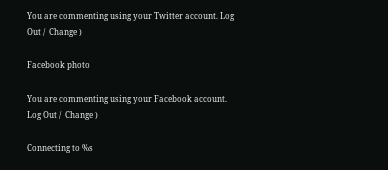You are commenting using your Twitter account. Log Out /  Change )

Facebook photo

You are commenting using your Facebook account. Log Out /  Change )

Connecting to %s